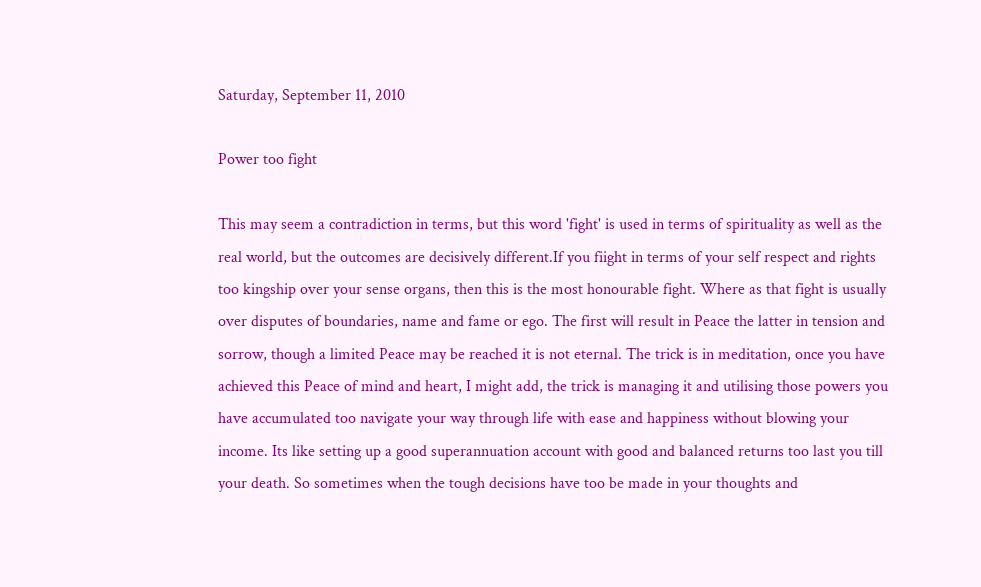Saturday, September 11, 2010

Power too fight

This may seem a contradiction in terms, but this word 'fight' is used in terms of spirituality as well as the real world, but the outcomes are decisively different.If you fiight in terms of your self respect and rights too kingship over your sense organs, then this is the most honourable fight. Where as that fight is usually over disputes of boundaries, name and fame or ego. The first will result in Peace the latter in tension and sorrow, though a limited Peace may be reached it is not eternal. The trick is in meditation, once you have achieved this Peace of mind and heart, I might add, the trick is managing it and utilising those powers you have accumulated too navigate your way through life with ease and happiness without blowing your income. Its like setting up a good superannuation account with good and balanced returns too last you till your death. So sometimes when the tough decisions have too be made in your thoughts and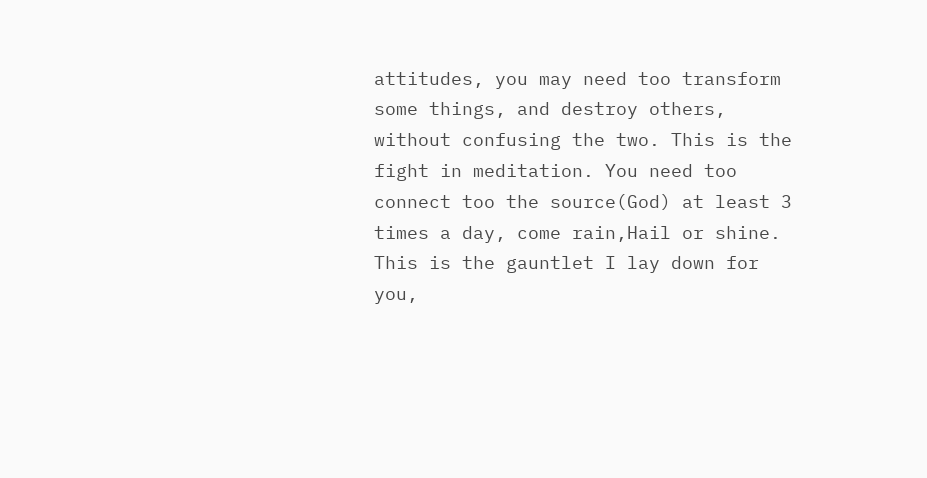attitudes, you may need too transform some things, and destroy others, without confusing the two. This is the fight in meditation. You need too connect too the source(God) at least 3 times a day, come rain,Hail or shine. This is the gauntlet I lay down for you,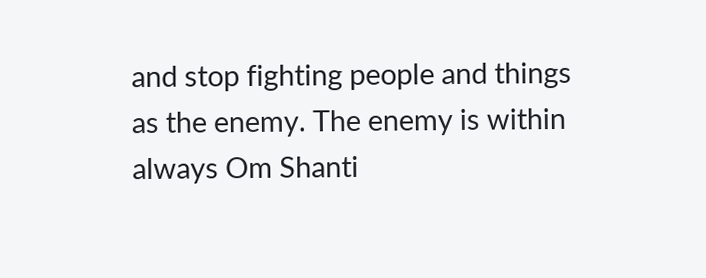and stop fighting people and things as the enemy. The enemy is within always Om Shanti